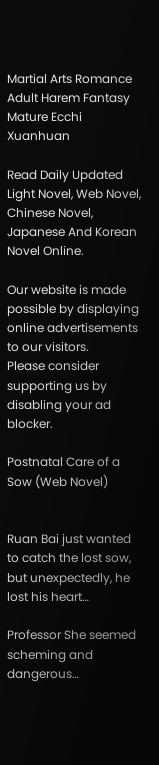Martial Arts Romance Adult Harem Fantasy Mature Ecchi Xuanhuan

Read Daily Updated Light Novel, Web Novel, Chinese Novel, Japanese And Korean Novel Online.

Our website is made possible by displaying online advertisements to our visitors.
Please consider supporting us by disabling your ad blocker.

Postnatal Care of a Sow (Web Novel)


Ruan Bai just wanted to catch the lost sow, but unexpectedly, he lost his heart…

Professor She seemed scheming and dangerous…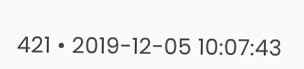421 • 2019-12-05 10:07:43